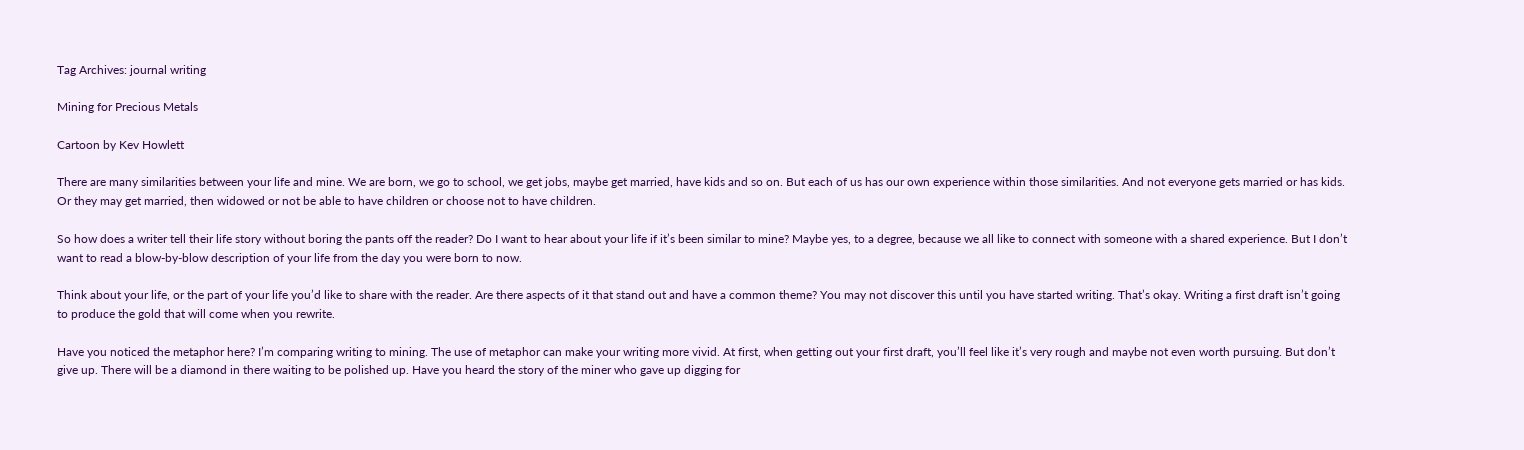Tag Archives: journal writing

Mining for Precious Metals

Cartoon by Kev Howlett

There are many similarities between your life and mine. We are born, we go to school, we get jobs, maybe get married, have kids and so on. But each of us has our own experience within those similarities. And not everyone gets married or has kids. Or they may get married, then widowed or not be able to have children or choose not to have children.

So how does a writer tell their life story without boring the pants off the reader? Do I want to hear about your life if it’s been similar to mine? Maybe yes, to a degree, because we all like to connect with someone with a shared experience. But I don’t want to read a blow-by-blow description of your life from the day you were born to now.

Think about your life, or the part of your life you’d like to share with the reader. Are there aspects of it that stand out and have a common theme? You may not discover this until you have started writing. That’s okay. Writing a first draft isn’t going to produce the gold that will come when you rewrite.

Have you noticed the metaphor here? I’m comparing writing to mining. The use of metaphor can make your writing more vivid. At first, when getting out your first draft, you’ll feel like it’s very rough and maybe not even worth pursuing. But don’t give up. There will be a diamond in there waiting to be polished up. Have you heard the story of the miner who gave up digging for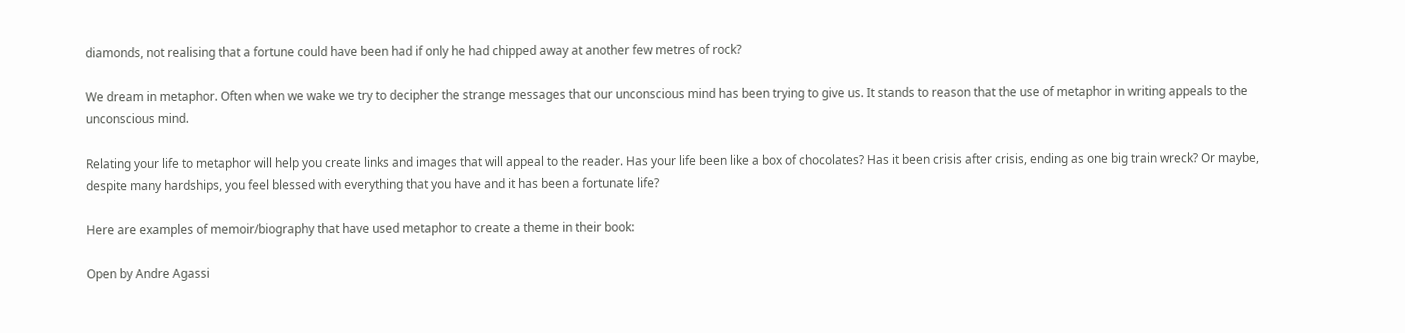diamonds, not realising that a fortune could have been had if only he had chipped away at another few metres of rock?

We dream in metaphor. Often when we wake we try to decipher the strange messages that our unconscious mind has been trying to give us. It stands to reason that the use of metaphor in writing appeals to the unconscious mind.

Relating your life to metaphor will help you create links and images that will appeal to the reader. Has your life been like a box of chocolates? Has it been crisis after crisis, ending as one big train wreck? Or maybe, despite many hardships, you feel blessed with everything that you have and it has been a fortunate life?

Here are examples of memoir/biography that have used metaphor to create a theme in their book:

Open by Andre Agassi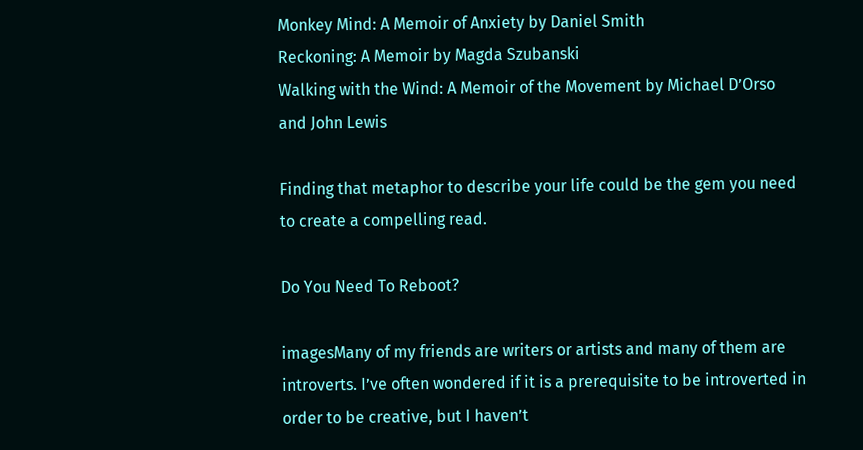Monkey Mind: A Memoir of Anxiety by Daniel Smith
Reckoning: A Memoir by Magda Szubanski
Walking with the Wind: A Memoir of the Movement by Michael D’Orso and John Lewis

Finding that metaphor to describe your life could be the gem you need to create a compelling read.

Do You Need To Reboot?

imagesMany of my friends are writers or artists and many of them are introverts. I’ve often wondered if it is a prerequisite to be introverted in order to be creative, but I haven’t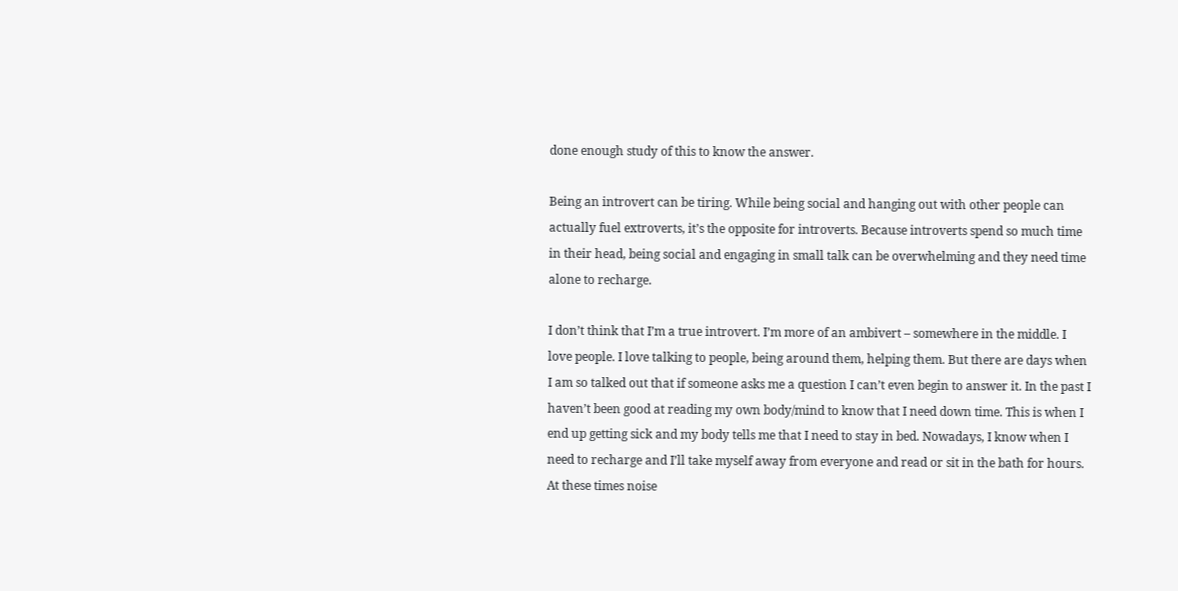done enough study of this to know the answer.

Being an introvert can be tiring. While being social and hanging out with other people can actually fuel extroverts, it’s the opposite for introverts. Because introverts spend so much time in their head, being social and engaging in small talk can be overwhelming and they need time alone to recharge.

I don’t think that I’m a true introvert. I’m more of an ambivert – somewhere in the middle. I love people. I love talking to people, being around them, helping them. But there are days when I am so talked out that if someone asks me a question I can’t even begin to answer it. In the past I haven’t been good at reading my own body/mind to know that I need down time. This is when I end up getting sick and my body tells me that I need to stay in bed. Nowadays, I know when I need to recharge and I’ll take myself away from everyone and read or sit in the bath for hours. At these times noise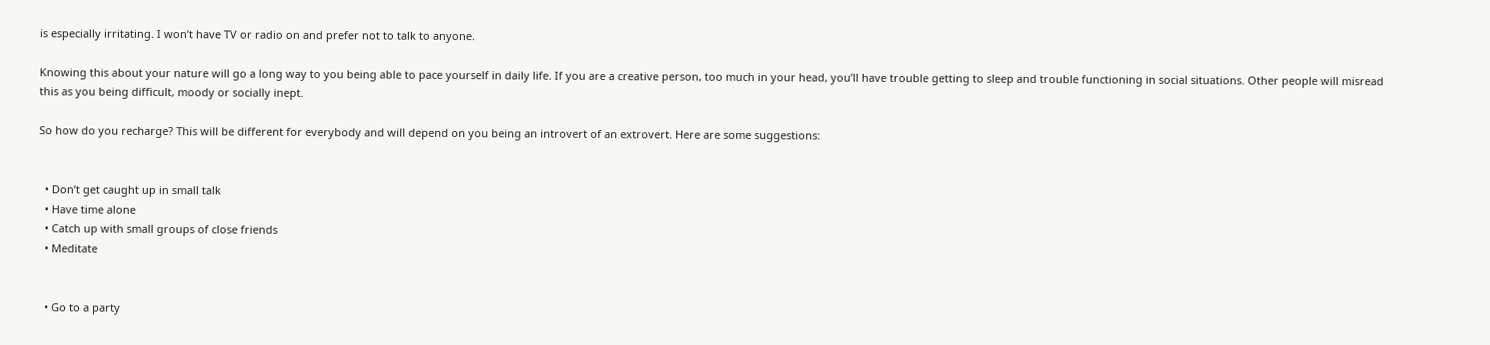is especially irritating. I won’t have TV or radio on and prefer not to talk to anyone.

Knowing this about your nature will go a long way to you being able to pace yourself in daily life. If you are a creative person, too much in your head, you’ll have trouble getting to sleep and trouble functioning in social situations. Other people will misread this as you being difficult, moody or socially inept.

So how do you recharge? This will be different for everybody and will depend on you being an introvert of an extrovert. Here are some suggestions:


  • Don’t get caught up in small talk
  • Have time alone
  • Catch up with small groups of close friends
  • Meditate


  • Go to a party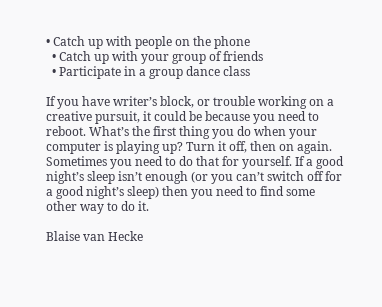• Catch up with people on the phone
  • Catch up with your group of friends
  • Participate in a group dance class

If you have writer’s block, or trouble working on a creative pursuit, it could be because you need to reboot. What’s the first thing you do when your computer is playing up? Turn it off, then on again. Sometimes you need to do that for yourself. If a good night’s sleep isn’t enough (or you can’t switch off for a good night’s sleep) then you need to find some other way to do it.

Blaise van Hecke